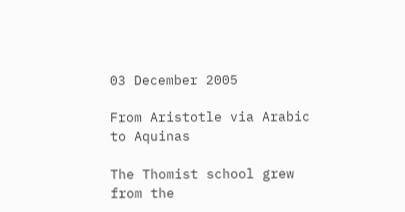03 December 2005

From Aristotle via Arabic to Aquinas

The Thomist school grew from the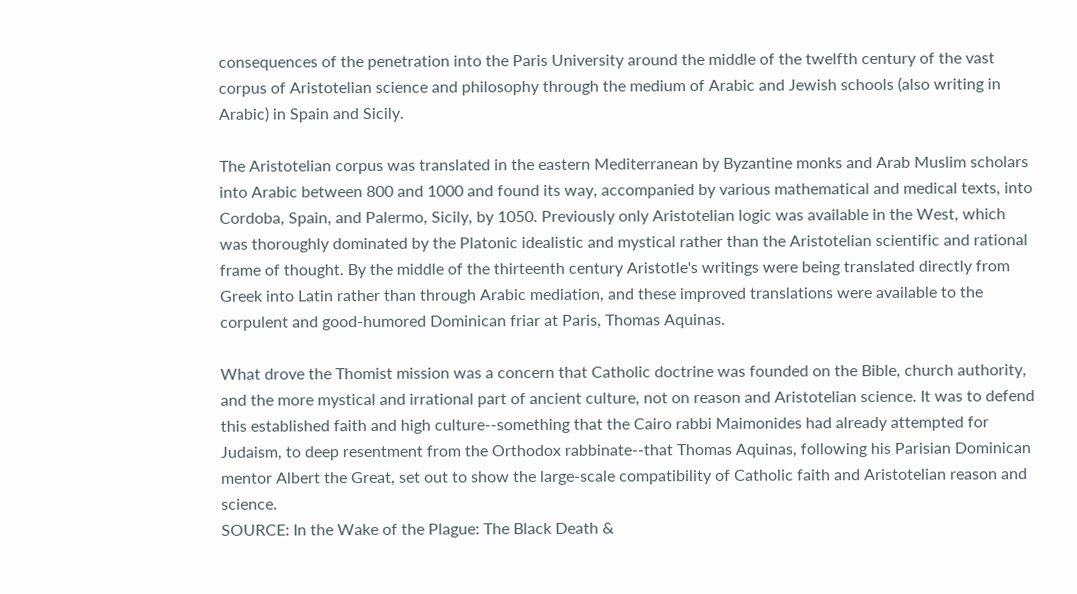consequences of the penetration into the Paris University around the middle of the twelfth century of the vast corpus of Aristotelian science and philosophy through the medium of Arabic and Jewish schools (also writing in Arabic) in Spain and Sicily.

The Aristotelian corpus was translated in the eastern Mediterranean by Byzantine monks and Arab Muslim scholars into Arabic between 800 and 1000 and found its way, accompanied by various mathematical and medical texts, into Cordoba, Spain, and Palermo, Sicily, by 1050. Previously only Aristotelian logic was available in the West, which was thoroughly dominated by the Platonic idealistic and mystical rather than the Aristotelian scientific and rational frame of thought. By the middle of the thirteenth century Aristotle's writings were being translated directly from Greek into Latin rather than through Arabic mediation, and these improved translations were available to the corpulent and good-humored Dominican friar at Paris, Thomas Aquinas.

What drove the Thomist mission was a concern that Catholic doctrine was founded on the Bible, church authority, and the more mystical and irrational part of ancient culture, not on reason and Aristotelian science. It was to defend this established faith and high culture--something that the Cairo rabbi Maimonides had already attempted for Judaism, to deep resentment from the Orthodox rabbinate--that Thomas Aquinas, following his Parisian Dominican mentor Albert the Great, set out to show the large-scale compatibility of Catholic faith and Aristotelian reason and science.
SOURCE: In the Wake of the Plague: The Black Death &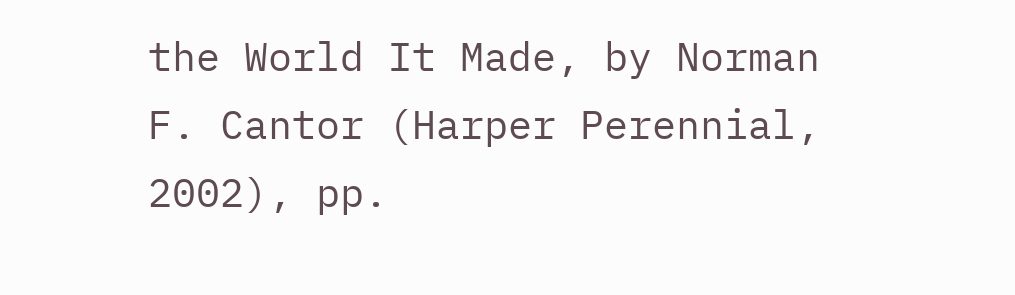the World It Made, by Norman F. Cantor (Harper Perennial, 2002), pp.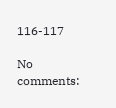116-117

No comments: